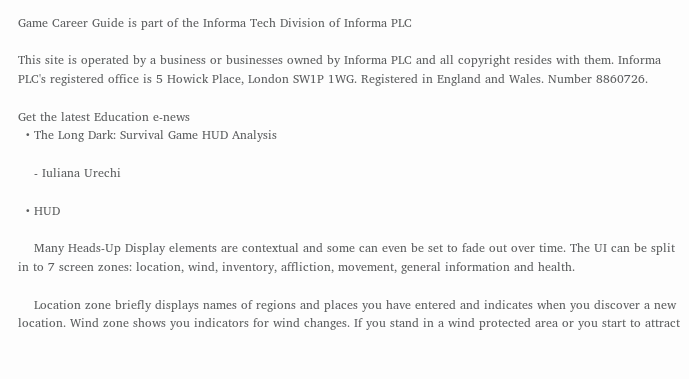Game Career Guide is part of the Informa Tech Division of Informa PLC

This site is operated by a business or businesses owned by Informa PLC and all copyright resides with them. Informa PLC's registered office is 5 Howick Place, London SW1P 1WG. Registered in England and Wales. Number 8860726.

Get the latest Education e-news
  • The Long Dark: Survival Game HUD Analysis

    - Iuliana Urechi

  • HUD

    Many Heads-Up Display elements are contextual and some can even be set to fade out over time. The UI can be split in to 7 screen zones: location, wind, inventory, affliction, movement, general information and health.

    Location zone briefly displays names of regions and places you have entered and indicates when you discover a new location. Wind zone shows you indicators for wind changes. If you stand in a wind protected area or you start to attract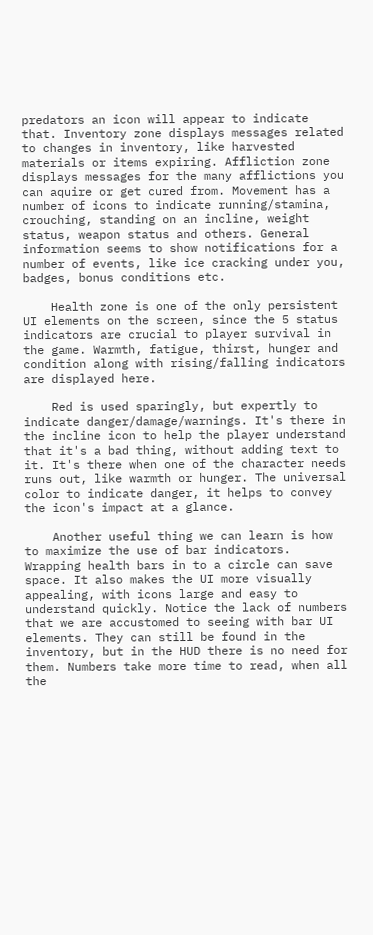predators an icon will appear to indicate that. Inventory zone displays messages related to changes in inventory, like harvested materials or items expiring. Affliction zone displays messages for the many afflictions you can aquire or get cured from. Movement has a number of icons to indicate running/stamina, crouching, standing on an incline, weight status, weapon status and others. General information seems to show notifications for a number of events, like ice cracking under you, badges, bonus conditions etc.

    Health zone is one of the only persistent UI elements on the screen, since the 5 status indicators are crucial to player survival in the game. Warmth, fatigue, thirst, hunger and condition along with rising/falling indicators are displayed here.

    Red is used sparingly, but expertly to indicate danger/damage/warnings. It's there in the incline icon to help the player understand that it's a bad thing, without adding text to it. It's there when one of the character needs runs out, like warmth or hunger. The universal color to indicate danger, it helps to convey the icon's impact at a glance.

    Another useful thing we can learn is how to maximize the use of bar indicators. Wrapping health bars in to a circle can save space. It also makes the UI more visually appealing, with icons large and easy to understand quickly. Notice the lack of numbers that we are accustomed to seeing with bar UI elements. They can still be found in the inventory, but in the HUD there is no need for them. Numbers take more time to read, when all the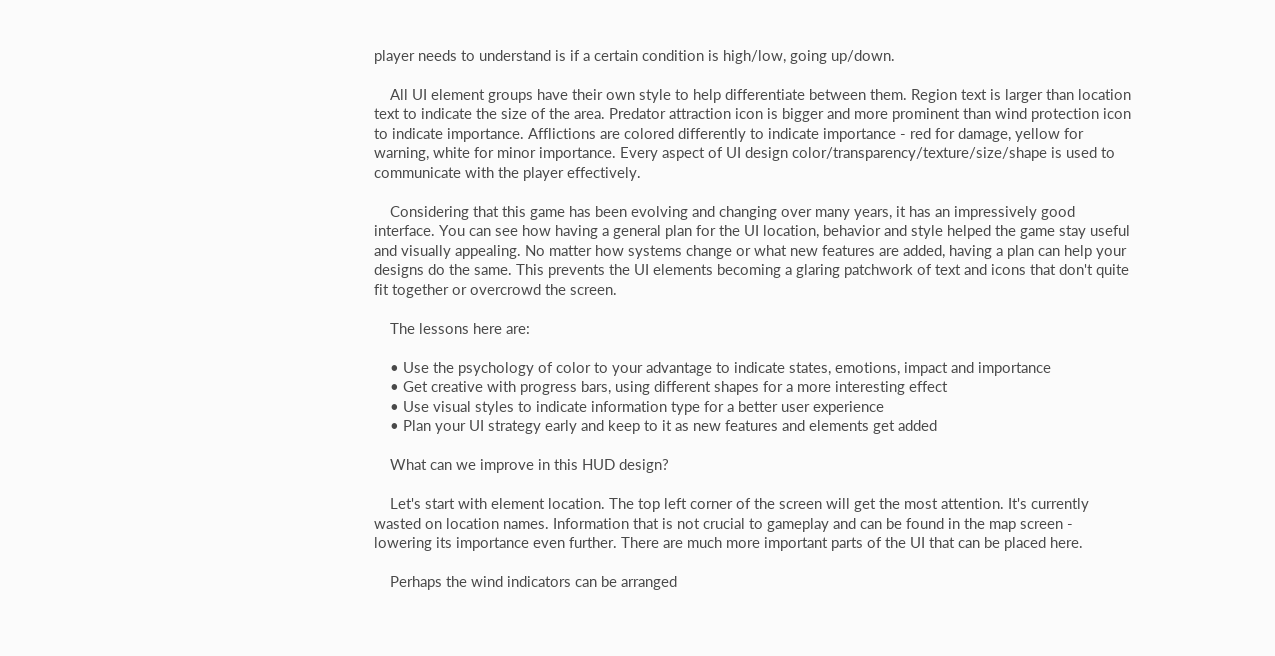player needs to understand is if a certain condition is high/low, going up/down.

    All UI element groups have their own style to help differentiate between them. Region text is larger than location text to indicate the size of the area. Predator attraction icon is bigger and more prominent than wind protection icon to indicate importance. Afflictions are colored differently to indicate importance - red for damage, yellow for warning, white for minor importance. Every aspect of UI design color/transparency/texture/size/shape is used to communicate with the player effectively.

    Considering that this game has been evolving and changing over many years, it has an impressively good interface. You can see how having a general plan for the UI location, behavior and style helped the game stay useful and visually appealing. No matter how systems change or what new features are added, having a plan can help your designs do the same. This prevents the UI elements becoming a glaring patchwork of text and icons that don't quite fit together or overcrowd the screen.

    The lessons here are:

    • Use the psychology of color to your advantage to indicate states, emotions, impact and importance
    • Get creative with progress bars, using different shapes for a more interesting effect
    • Use visual styles to indicate information type for a better user experience
    • Plan your UI strategy early and keep to it as new features and elements get added

    What can we improve in this HUD design?

    Let's start with element location. The top left corner of the screen will get the most attention. It's currently wasted on location names. Information that is not crucial to gameplay and can be found in the map screen - lowering its importance even further. There are much more important parts of the UI that can be placed here.

    Perhaps the wind indicators can be arranged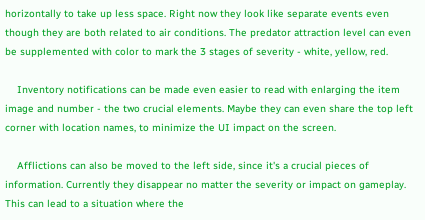horizontally to take up less space. Right now they look like separate events even though they are both related to air conditions. The predator attraction level can even be supplemented with color to mark the 3 stages of severity - white, yellow, red.

    Inventory notifications can be made even easier to read with enlarging the item image and number - the two crucial elements. Maybe they can even share the top left corner with location names, to minimize the UI impact on the screen.

    Afflictions can also be moved to the left side, since it's a crucial pieces of information. Currently they disappear no matter the severity or impact on gameplay. This can lead to a situation where the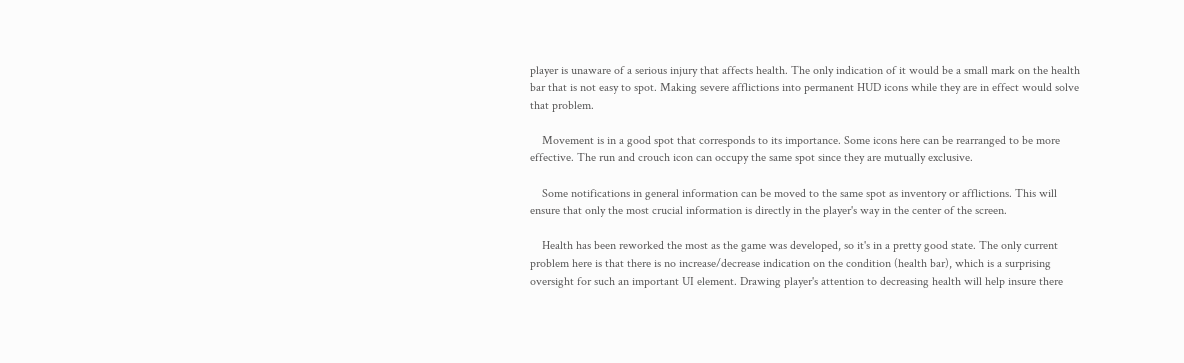player is unaware of a serious injury that affects health. The only indication of it would be a small mark on the health bar that is not easy to spot. Making severe afflictions into permanent HUD icons while they are in effect would solve that problem.

    Movement is in a good spot that corresponds to its importance. Some icons here can be rearranged to be more effective. The run and crouch icon can occupy the same spot since they are mutually exclusive.

    Some notifications in general information can be moved to the same spot as inventory or afflictions. This will ensure that only the most crucial information is directly in the player's way in the center of the screen.

    Health has been reworked the most as the game was developed, so it's in a pretty good state. The only current problem here is that there is no increase/decrease indication on the condition (health bar), which is a surprising oversight for such an important UI element. Drawing player's attention to decreasing health will help insure there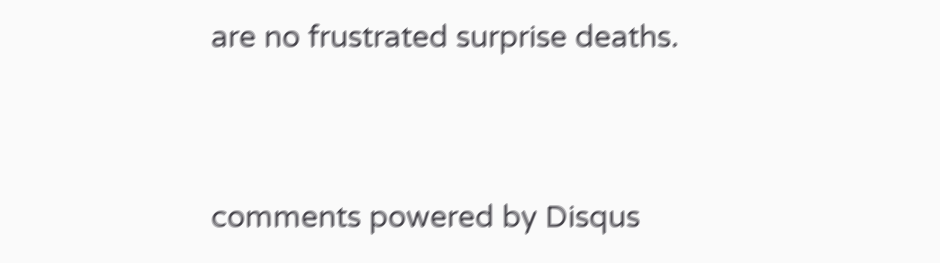are no frustrated surprise deaths.


comments powered by Disqus